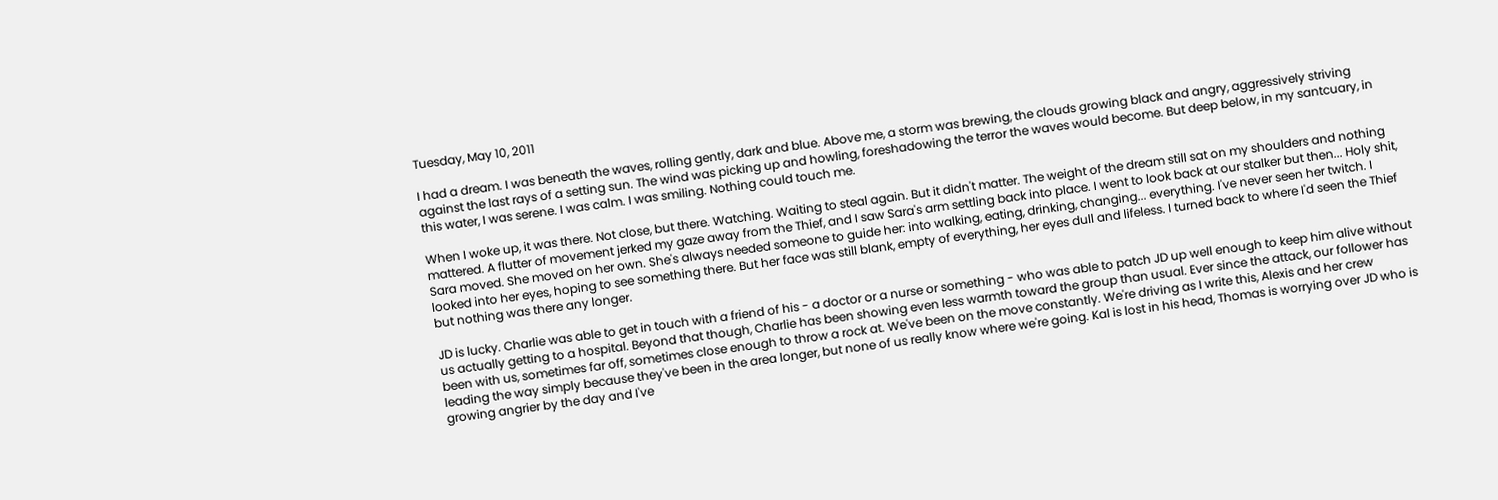Tuesday, May 10, 2011

I had a dream. I was beneath the waves, rolling gently, dark and blue. Above me, a storm was brewing, the clouds growing black and angry, aggressively striving against the last rays of a setting sun. The wind was picking up and howling, foreshadowing the terror the waves would become. But deep below, in my santcuary, in this water, I was serene. I was calm. I was smiling. Nothing could touch me.

When I woke up, it was there. Not close, but there. Watching. Waiting to steal again. But it didn't matter. The weight of the dream still sat on my shoulders and nothing mattered. A flutter of movement jerked my gaze away from the Thief, and I saw Sara's arm settling back into place. I went to look back at our stalker but then... Holy shit, Sara moved. She moved on her own. She's always needed someone to guide her: into walking, eating, drinking, changing... everything. I've never seen her twitch. I looked into her eyes, hoping to see something there. But her face was still blank, empty of everything, her eyes dull and lifeless. I turned back to where I'd seen the Thief but nothing was there any longer.

JD is lucky. Charlie was able to get in touch with a friend of his - a doctor or a nurse or something - who was able to patch JD up well enough to keep him alive without us actually getting to a hospital. Beyond that though, Charlie has been showing even less warmth toward the group than usual. Ever since the attack, our follower has been with us, sometimes far off, sometimes close enough to throw a rock at. We've been on the move constantly. We're driving as I write this, Alexis and her crew leading the way simply because they've been in the area longer, but none of us really know where we're going. Kal is lost in his head, Thomas is worrying over JD who is growing angrier by the day and I've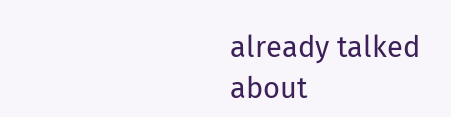already talked about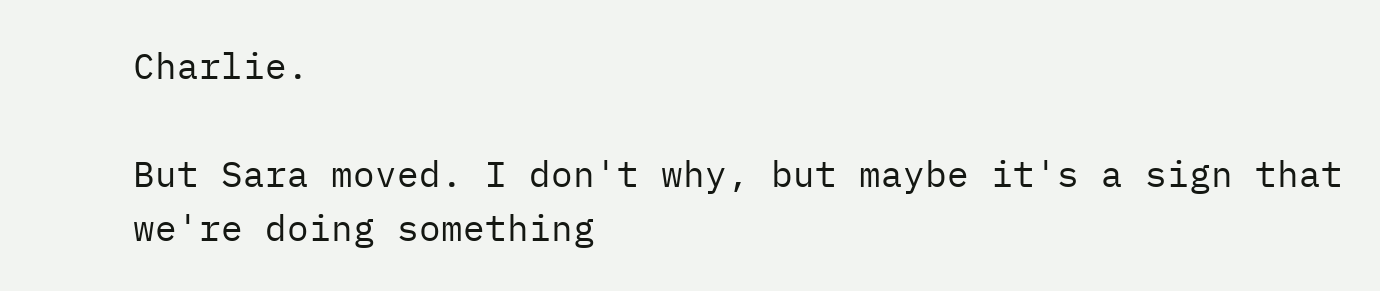Charlie.

But Sara moved. I don't why, but maybe it's a sign that we're doing something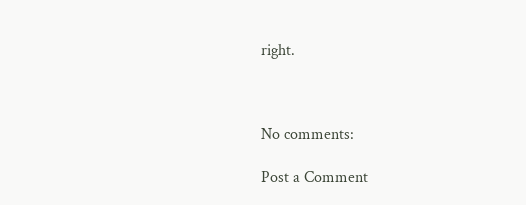right.



No comments:

Post a Comment